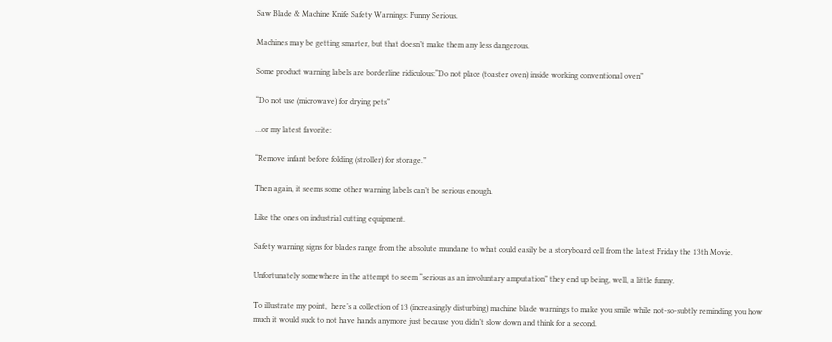Saw Blade & Machine Knife Safety Warnings: Funny Serious.

Machines may be getting smarter, but that doesn’t make them any less dangerous.

Some product warning labels are borderline ridiculous:“Do not place (toaster oven) inside working conventional oven”

“Do not use (microwave) for drying pets”

…or my latest favorite:

“Remove infant before folding (stroller) for storage.”

Then again, it seems some other warning labels can’t be serious enough.

Like the ones on industrial cutting equipment.

Safety warning signs for blades range from the absolute mundane to what could easily be a storyboard cell from the latest Friday the 13th Movie.

Unfortunately somewhere in the attempt to seem “serious as an involuntary amputation” they end up being, well, a little funny.

To illustrate my point,  here’s a collection of 13 (increasingly disturbing) machine blade warnings to make you smile while not-so-subtly reminding you how much it would suck to not have hands anymore just because you didn’t slow down and think for a second.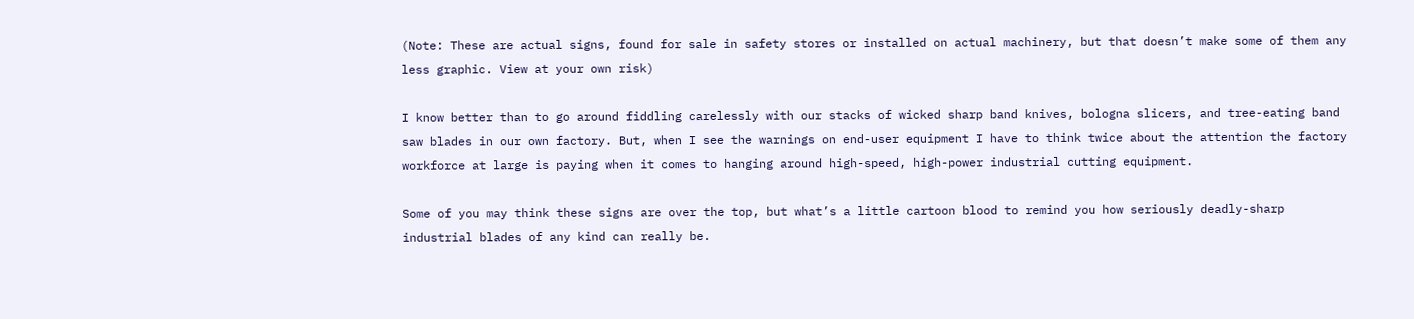(Note: These are actual signs, found for sale in safety stores or installed on actual machinery, but that doesn’t make some of them any less graphic. View at your own risk)

I know better than to go around fiddling carelessly with our stacks of wicked sharp band knives, bologna slicers, and tree-eating band saw blades in our own factory. But, when I see the warnings on end-user equipment I have to think twice about the attention the factory workforce at large is paying when it comes to hanging around high-speed, high-power industrial cutting equipment.

Some of you may think these signs are over the top, but what’s a little cartoon blood to remind you how seriously deadly-sharp industrial blades of any kind can really be.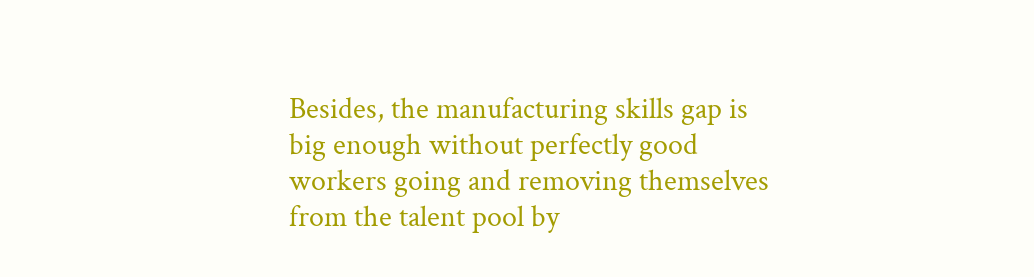Besides, the manufacturing skills gap is big enough without perfectly good workers going and removing themselves from the talent pool by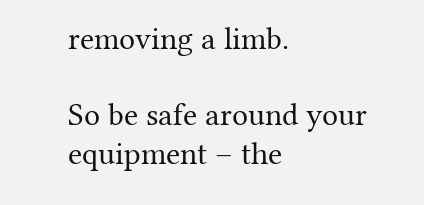removing a limb.

So be safe around your equipment – the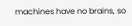machines have no brains, so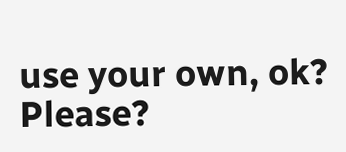use your own, ok? Please?